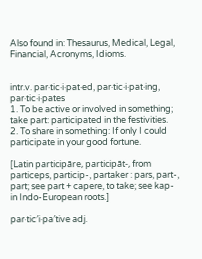Also found in: Thesaurus, Medical, Legal, Financial, Acronyms, Idioms.


intr.v. par·tic·i·pat·ed, par·tic·i·pat·ing, par·tic·i·pates
1. To be active or involved in something; take part: participated in the festivities.
2. To share in something: If only I could participate in your good fortune.

[Latin participāre, participāt-, from particeps, particip-, partaker : pars, part-, part; see part + capere, to take; see kap- in Indo-European roots.]

par·tic′i·pa′tive adj.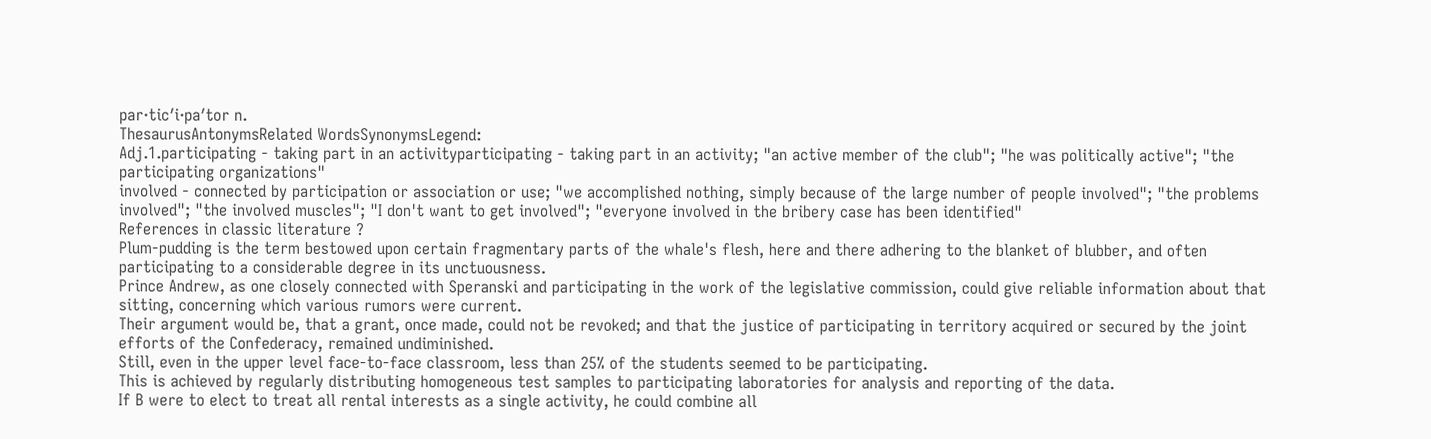par·tic′i·pa′tor n.
ThesaurusAntonymsRelated WordsSynonymsLegend:
Adj.1.participating - taking part in an activityparticipating - taking part in an activity; "an active member of the club"; "he was politically active"; "the participating organizations"
involved - connected by participation or association or use; "we accomplished nothing, simply because of the large number of people involved"; "the problems involved"; "the involved muscles"; "I don't want to get involved"; "everyone involved in the bribery case has been identified"
References in classic literature ?
Plum-pudding is the term bestowed upon certain fragmentary parts of the whale's flesh, here and there adhering to the blanket of blubber, and often participating to a considerable degree in its unctuousness.
Prince Andrew, as one closely connected with Speranski and participating in the work of the legislative commission, could give reliable information about that sitting, concerning which various rumors were current.
Their argument would be, that a grant, once made, could not be revoked; and that the justice of participating in territory acquired or secured by the joint efforts of the Confederacy, remained undiminished.
Still, even in the upper level face-to-face classroom, less than 25% of the students seemed to be participating.
This is achieved by regularly distributing homogeneous test samples to participating laboratories for analysis and reporting of the data.
If B were to elect to treat all rental interests as a single activity, he could combine all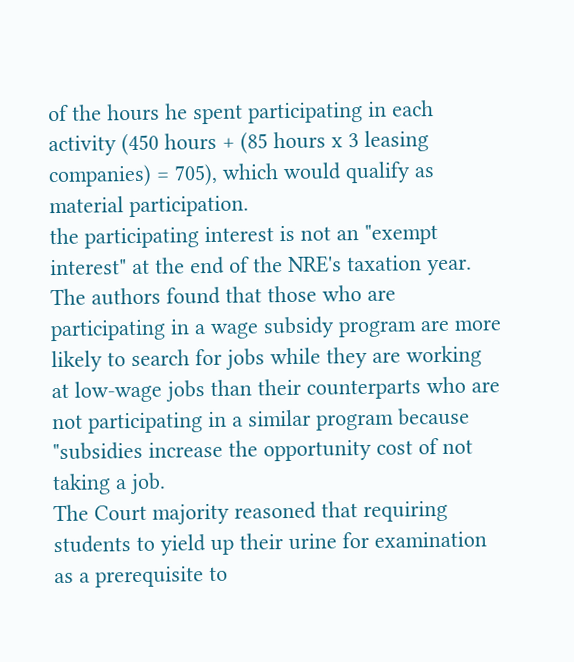of the hours he spent participating in each activity (450 hours + (85 hours x 3 leasing companies) = 705), which would qualify as material participation.
the participating interest is not an "exempt interest" at the end of the NRE's taxation year.
The authors found that those who are participating in a wage subsidy program are more likely to search for jobs while they are working at low-wage jobs than their counterparts who are not participating in a similar program because "subsidies increase the opportunity cost of not taking a job.
The Court majority reasoned that requiring students to yield up their urine for examination as a prerequisite to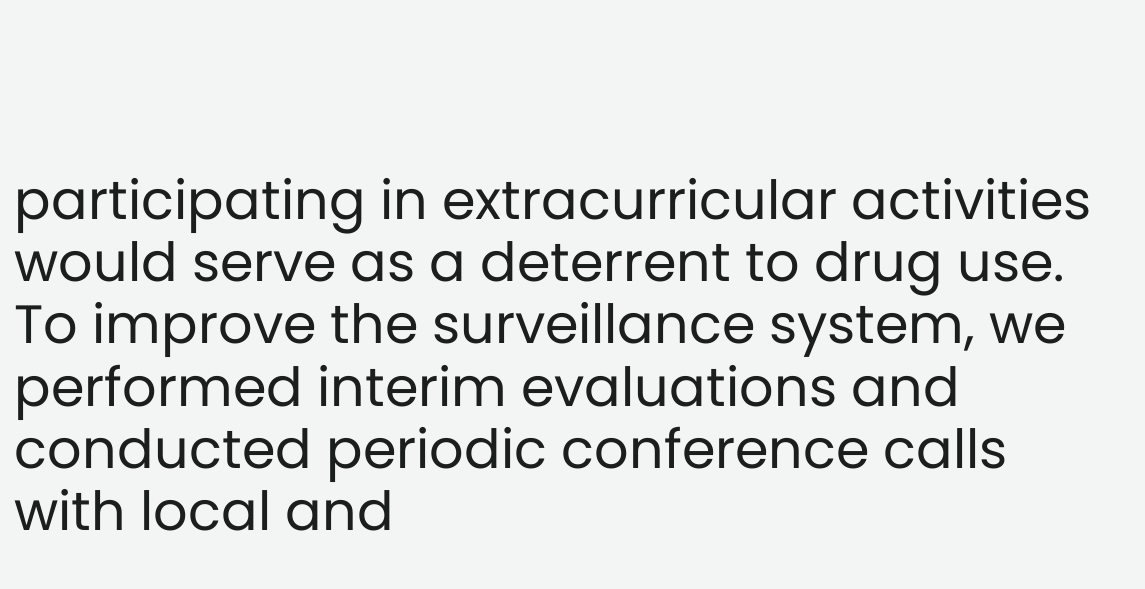participating in extracurricular activities would serve as a deterrent to drug use.
To improve the surveillance system, we performed interim evaluations and conducted periodic conference calls with local and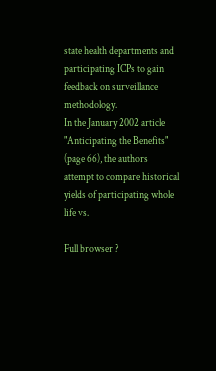state health departments and participating ICPs to gain feedback on surveillance methodology.
In the January 2002 article "Anticipating the Benefits" (page 66), the authors attempt to compare historical yields of participating whole life vs.

Full browser ?